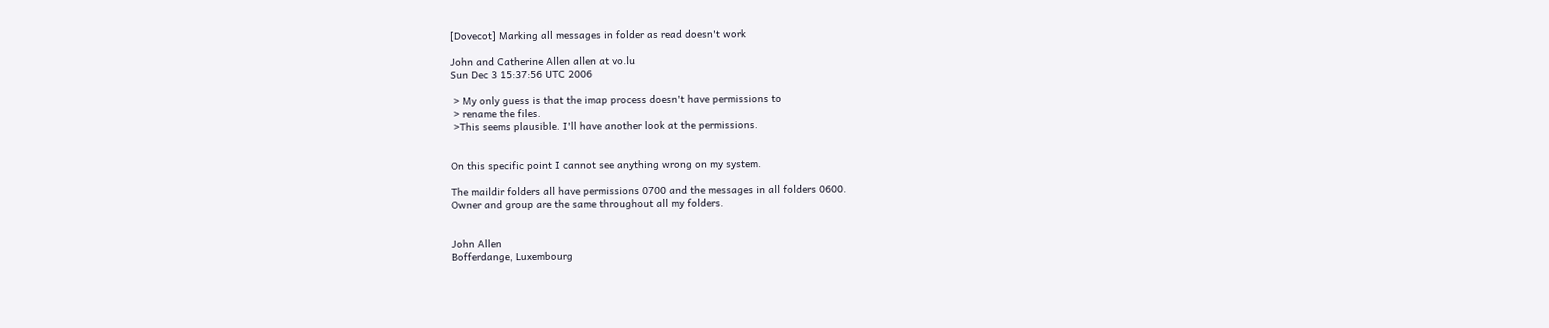[Dovecot] Marking all messages in folder as read doesn't work

John and Catherine Allen allen at vo.lu
Sun Dec 3 15:37:56 UTC 2006

 > My only guess is that the imap process doesn't have permissions to
 > rename the files.
 >This seems plausible. I'll have another look at the permissions.


On this specific point I cannot see anything wrong on my system.

The maildir folders all have permissions 0700 and the messages in all folders 0600.
Owner and group are the same throughout all my folders.


John Allen
Bofferdange, Luxembourg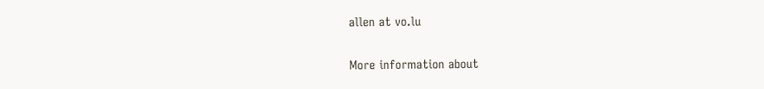allen at vo.lu

More information about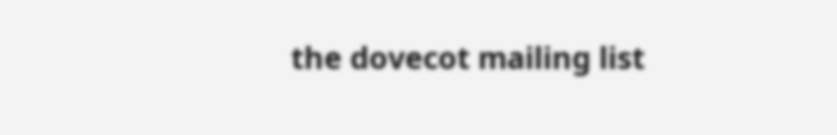the dovecot mailing list